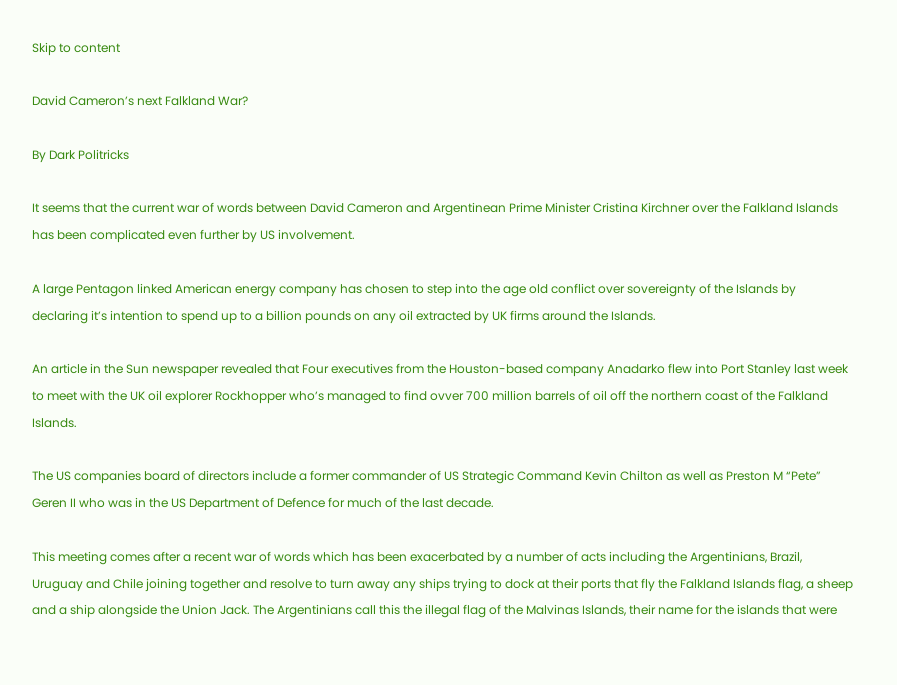Skip to content

David Cameron’s next Falkland War?

By Dark Politricks

It seems that the current war of words between David Cameron and Argentinean Prime Minister Cristina Kirchner over the Falkland Islands has been complicated even further by US involvement.

A large Pentagon linked American energy company has chosen to step into the age old conflict over sovereignty of the Islands by declaring it’s intention to spend up to a billion pounds on any oil extracted by UK firms around the Islands.

An article in the Sun newspaper revealed that Four executives from the Houston-based company Anadarko flew into Port Stanley last week to meet with the UK oil explorer Rockhopper who’s managed to find ovver 700 million barrels of oil off the northern coast of the Falkland Islands.

The US companies board of directors include a former commander of US Strategic Command Kevin Chilton as well as Preston M “Pete” Geren II who was in the US Department of Defence for much of the last decade.

This meeting comes after a recent war of words which has been exacerbated by a number of acts including the Argentinians, Brazil, Uruguay and Chile joining together and resolve to turn away any ships trying to dock at their ports that fly the Falkland Islands flag, a sheep and a ship alongside the Union Jack. The Argentinians call this the illegal flag of the Malvinas Islands, their name for the islands that were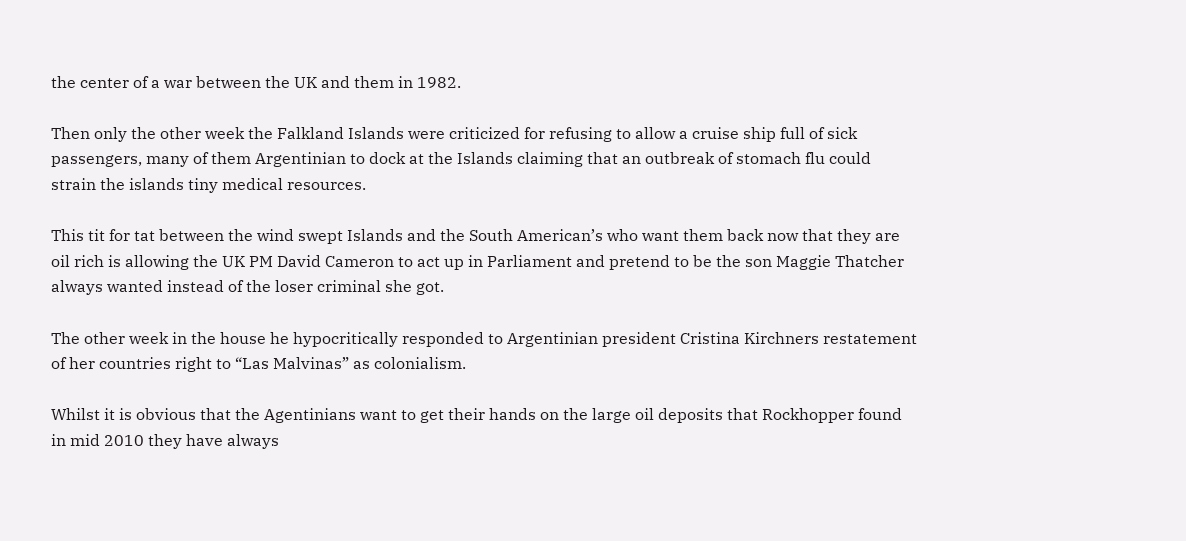the center of a war between the UK and them in 1982.

Then only the other week the Falkland Islands were criticized for refusing to allow a cruise ship full of sick passengers, many of them Argentinian to dock at the Islands claiming that an outbreak of stomach flu could strain the islands tiny medical resources.

This tit for tat between the wind swept Islands and the South American’s who want them back now that they are oil rich is allowing the UK PM David Cameron to act up in Parliament and pretend to be the son Maggie Thatcher always wanted instead of the loser criminal she got.

The other week in the house he hypocritically responded to Argentinian president Cristina Kirchners restatement of her countries right to “Las Malvinas” as colonialism.

Whilst it is obvious that the Agentinians want to get their hands on the large oil deposits that Rockhopper found in mid 2010 they have always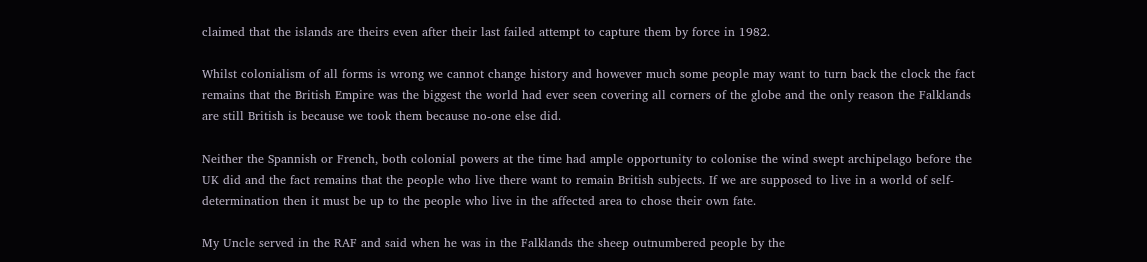claimed that the islands are theirs even after their last failed attempt to capture them by force in 1982.

Whilst colonialism of all forms is wrong we cannot change history and however much some people may want to turn back the clock the fact remains that the British Empire was the biggest the world had ever seen covering all corners of the globe and the only reason the Falklands are still British is because we took them because no-one else did.

Neither the Spannish or French, both colonial powers at the time had ample opportunity to colonise the wind swept archipelago before the UK did and the fact remains that the people who live there want to remain British subjects. If we are supposed to live in a world of self-determination then it must be up to the people who live in the affected area to chose their own fate.

My Uncle served in the RAF and said when he was in the Falklands the sheep outnumbered people by the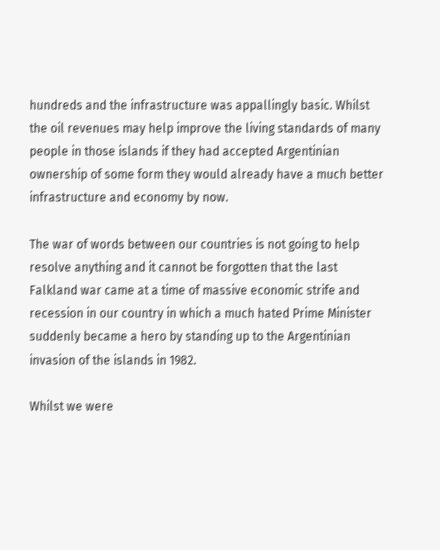hundreds and the infrastructure was appallingly basic. Whilst the oil revenues may help improve the living standards of many people in those islands if they had accepted Argentinian ownership of some form they would already have a much better infrastructure and economy by now.

The war of words between our countries is not going to help resolve anything and it cannot be forgotten that the last Falkland war came at a time of massive economic strife and recession in our country in which a much hated Prime Minister suddenly became a hero by standing up to the Argentinian invasion of the islands in 1982.

Whilst we were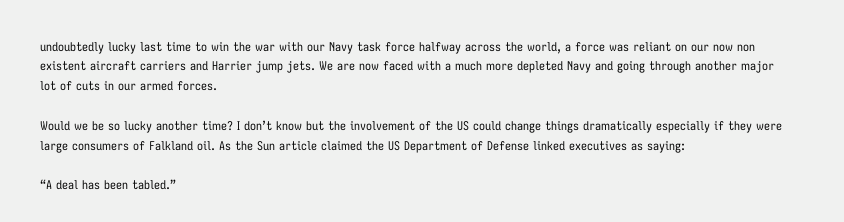undoubtedly lucky last time to win the war with our Navy task force halfway across the world, a force was reliant on our now non existent aircraft carriers and Harrier jump jets. We are now faced with a much more depleted Navy and going through another major lot of cuts in our armed forces.

Would we be so lucky another time? I don’t know but the involvement of the US could change things dramatically especially if they were large consumers of Falkland oil. As the Sun article claimed the US Department of Defense linked executives as saying:

“A deal has been tabled.”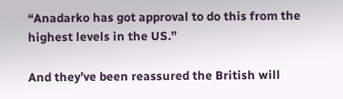“Anadarko has got approval to do this from the highest levels in the US.”

And they’ve been reassured the British will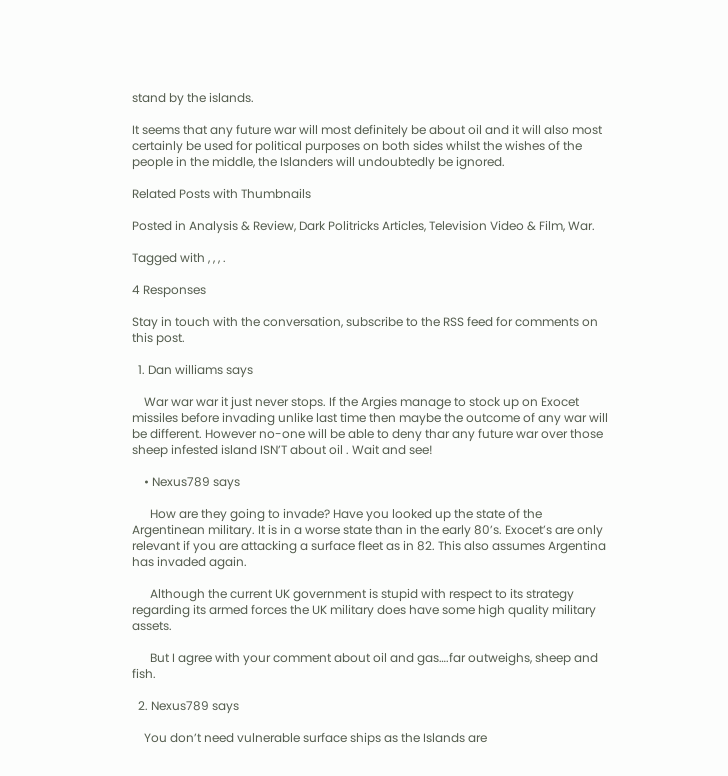stand by the islands.

It seems that any future war will most definitely be about oil and it will also most certainly be used for political purposes on both sides whilst the wishes of the people in the middle, the Islanders will undoubtedly be ignored.

Related Posts with Thumbnails

Posted in Analysis & Review, Dark Politricks Articles, Television Video & Film, War.

Tagged with , , , .

4 Responses

Stay in touch with the conversation, subscribe to the RSS feed for comments on this post.

  1. Dan williams says

    War war war it just never stops. If the Argies manage to stock up on Exocet missiles before invading unlike last time then maybe the outcome of any war will be different. However no-one will be able to deny thar any future war over those sheep infested island ISN’T about oil . Wait and see!

    • Nexus789 says

      How are they going to invade? Have you looked up the state of the Argentinean military. It is in a worse state than in the early 80’s. Exocet’s are only relevant if you are attacking a surface fleet as in 82. This also assumes Argentina has invaded again.

      Although the current UK government is stupid with respect to its strategy regarding its armed forces the UK military does have some high quality military assets.

      But I agree with your comment about oil and gas….far outweighs, sheep and fish.

  2. Nexus789 says

    You don’t need vulnerable surface ships as the Islands are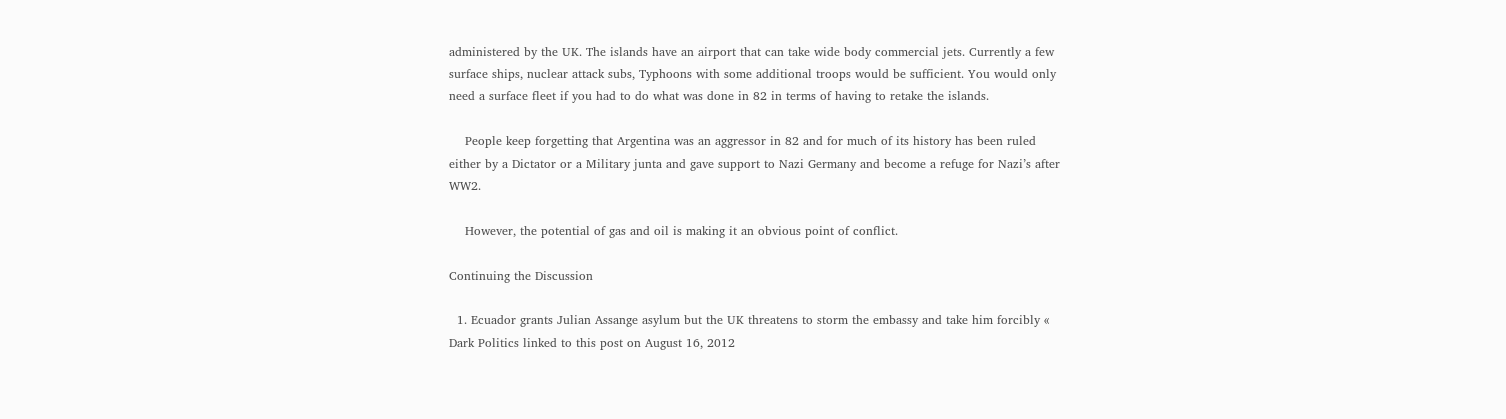administered by the UK. The islands have an airport that can take wide body commercial jets. Currently a few surface ships, nuclear attack subs, Typhoons with some additional troops would be sufficient. You would only need a surface fleet if you had to do what was done in 82 in terms of having to retake the islands.

    People keep forgetting that Argentina was an aggressor in 82 and for much of its history has been ruled either by a Dictator or a Military junta and gave support to Nazi Germany and become a refuge for Nazi’s after WW2.

    However, the potential of gas and oil is making it an obvious point of conflict.

Continuing the Discussion

  1. Ecuador grants Julian Assange asylum but the UK threatens to storm the embassy and take him forcibly « Dark Politics linked to this post on August 16, 2012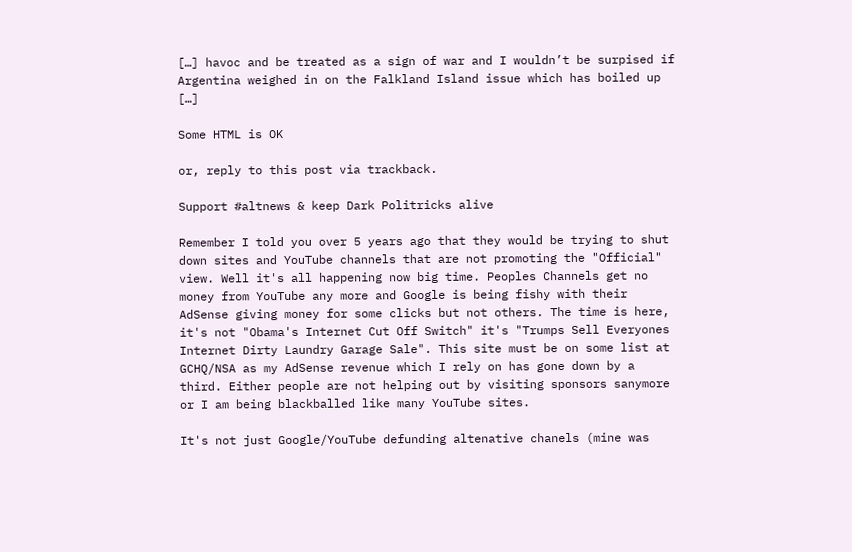[…] havoc and be treated as a sign of war and I wouldn’t be surpised if Argentina weighed in on the Falkland Island issue which has boiled up […]

Some HTML is OK

or, reply to this post via trackback.

Support #altnews & keep Dark Politricks alive

Remember I told you over 5 years ago that they would be trying to shut down sites and YouTube channels that are not promoting the "Official" view. Well it's all happening now big time. Peoples Channels get no money from YouTube any more and Google is being fishy with their AdSense giving money for some clicks but not others. The time is here, it's not "Obama's Internet Cut Off Switch" it's "Trumps Sell Everyones Internet Dirty Laundry Garage Sale". This site must be on some list at GCHQ/NSA as my AdSense revenue which I rely on has gone down by a third. Either people are not helping out by visiting sponsors sanymore or I am being blackballed like many YouTube sites.

It's not just Google/YouTube defunding altenative chanels (mine was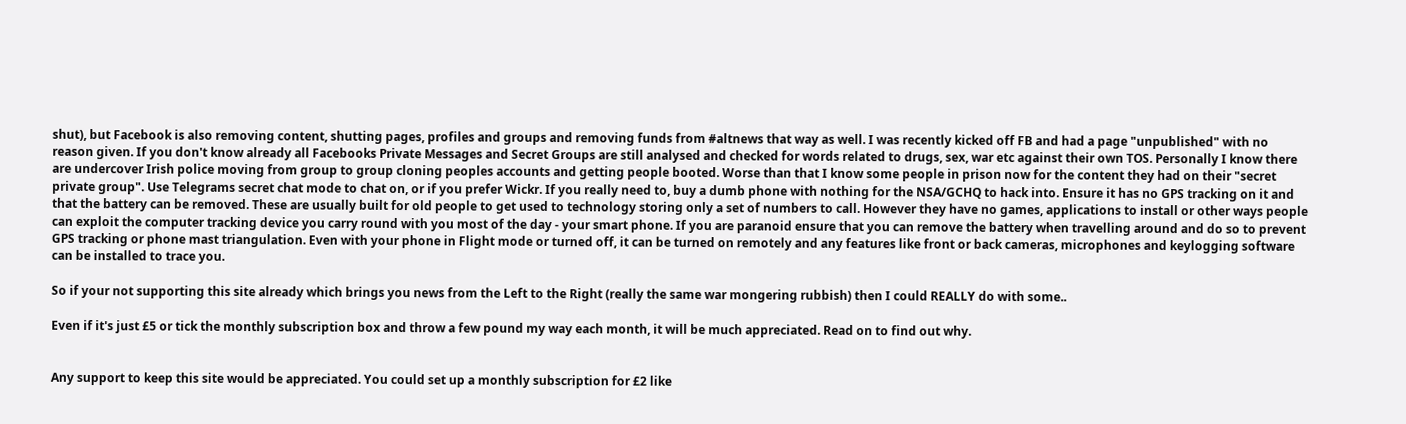shut), but Facebook is also removing content, shutting pages, profiles and groups and removing funds from #altnews that way as well. I was recently kicked off FB and had a page "unpublished" with no reason given. If you don't know already all Facebooks Private Messages and Secret Groups are still analysed and checked for words related to drugs, sex, war etc against their own TOS. Personally I know there are undercover Irish police moving from group to group cloning peoples accounts and getting people booted. Worse than that I know some people in prison now for the content they had on their "secret private group". Use Telegrams secret chat mode to chat on, or if you prefer Wickr. If you really need to, buy a dumb phone with nothing for the NSA/GCHQ to hack into. Ensure it has no GPS tracking on it and that the battery can be removed. These are usually built for old people to get used to technology storing only a set of numbers to call. However they have no games, applications to install or other ways people can exploit the computer tracking device you carry round with you most of the day - your smart phone. If you are paranoid ensure that you can remove the battery when travelling around and do so to prevent GPS tracking or phone mast triangulation. Even with your phone in Flight mode or turned off, it can be turned on remotely and any features like front or back cameras, microphones and keylogging software can be installed to trace you.

So if your not supporting this site already which brings you news from the Left to the Right (really the same war mongering rubbish) then I could REALLY do with some..

Even if it's just £5 or tick the monthly subscription box and throw a few pound my way each month, it will be much appreciated. Read on to find out why.


Any support to keep this site would be appreciated. You could set up a monthly subscription for £2 like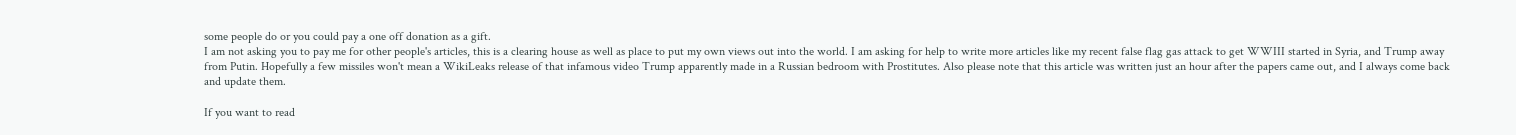some people do or you could pay a one off donation as a gift.
I am not asking you to pay me for other people's articles, this is a clearing house as well as place to put my own views out into the world. I am asking for help to write more articles like my recent false flag gas attack to get WWIII started in Syria, and Trump away from Putin. Hopefully a few missiles won't mean a WikiLeaks release of that infamous video Trump apparently made in a Russian bedroom with Prostitutes. Also please note that this article was written just an hour after the papers came out, and I always come back and update them.

If you want to read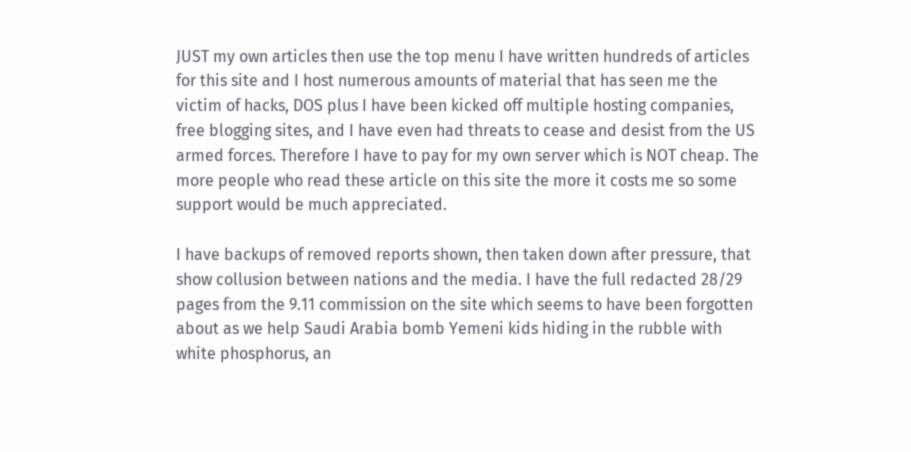JUST my own articles then use the top menu I have written hundreds of articles for this site and I host numerous amounts of material that has seen me the victim of hacks, DOS plus I have been kicked off multiple hosting companies, free blogging sites, and I have even had threats to cease and desist from the US armed forces. Therefore I have to pay for my own server which is NOT cheap. The more people who read these article on this site the more it costs me so some support would be much appreciated.

I have backups of removed reports shown, then taken down after pressure, that show collusion between nations and the media. I have the full redacted 28/29 pages from the 9.11 commission on the site which seems to have been forgotten about as we help Saudi Arabia bomb Yemeni kids hiding in the rubble with white phosphorus, an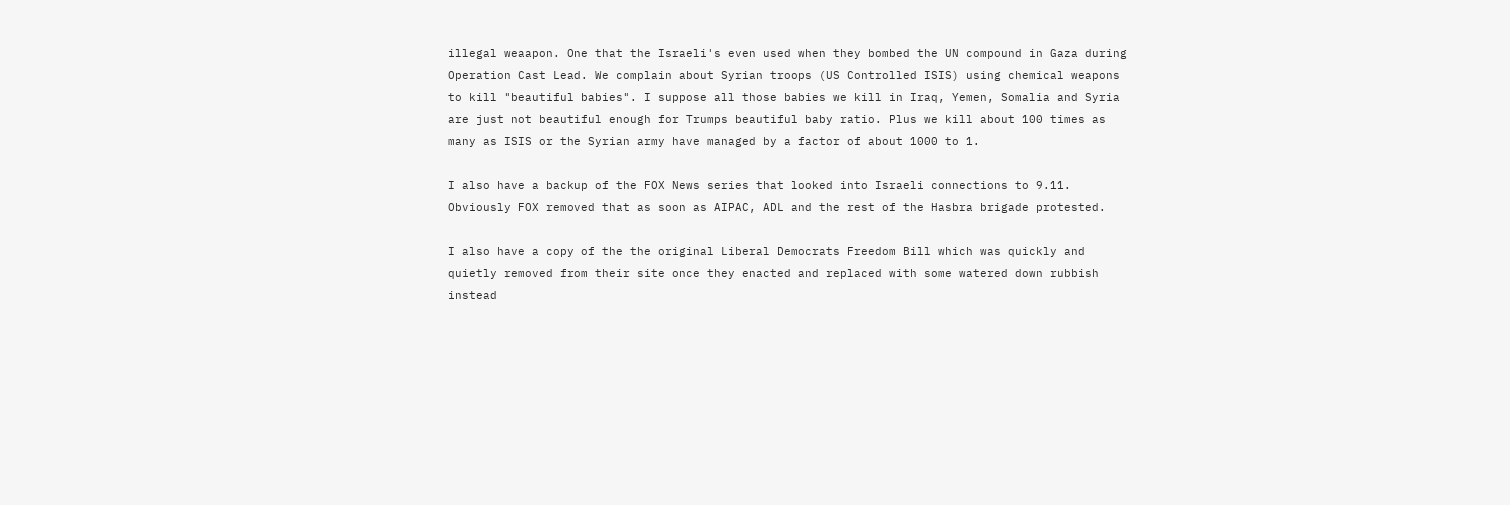illegal weaapon. One that the Israeli's even used when they bombed the UN compound in Gaza during Operation Cast Lead. We complain about Syrian troops (US Controlled ISIS) using chemical weapons to kill "beautiful babies". I suppose all those babies we kill in Iraq, Yemen, Somalia and Syria are just not beautiful enough for Trumps beautiful baby ratio. Plus we kill about 100 times as many as ISIS or the Syrian army have managed by a factor of about 1000 to 1.

I also have a backup of the FOX News series that looked into Israeli connections to 9.11. Obviously FOX removed that as soon as AIPAC, ADL and the rest of the Hasbra brigade protested.

I also have a copy of the the original Liberal Democrats Freedom Bill which was quickly and quietly removed from their site once they enacted and replaced with some watered down rubbish instead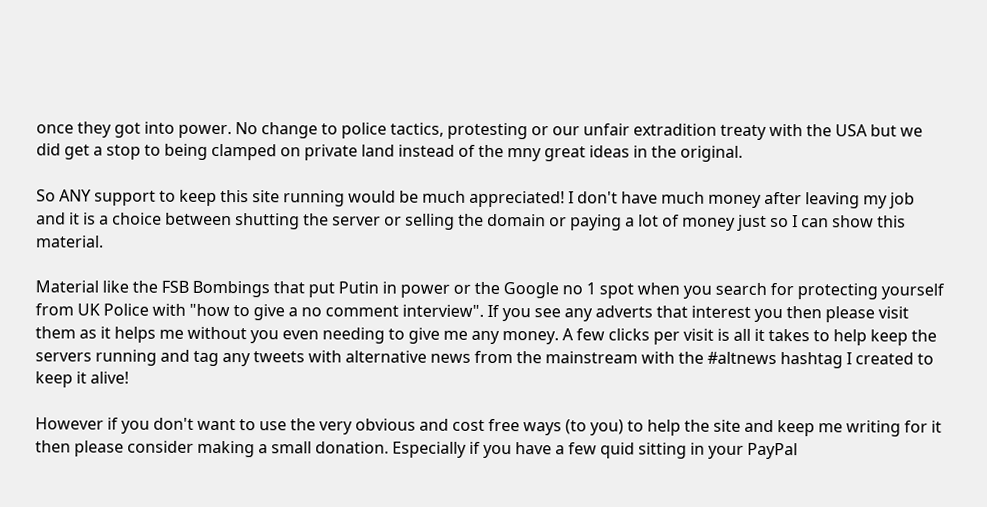once they got into power. No change to police tactics, protesting or our unfair extradition treaty with the USA but we did get a stop to being clamped on private land instead of the mny great ideas in the original.

So ANY support to keep this site running would be much appreciated! I don't have much money after leaving my job and it is a choice between shutting the server or selling the domain or paying a lot of money just so I can show this material.

Material like the FSB Bombings that put Putin in power or the Google no 1 spot when you search for protecting yourself from UK Police with "how to give a no comment interview". If you see any adverts that interest you then please visit them as it helps me without you even needing to give me any money. A few clicks per visit is all it takes to help keep the servers running and tag any tweets with alternative news from the mainstream with the #altnews hashtag I created to keep it alive!

However if you don't want to use the very obvious and cost free ways (to you) to help the site and keep me writing for it then please consider making a small donation. Especially if you have a few quid sitting in your PayPal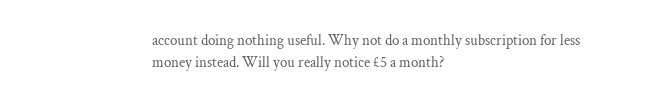account doing nothing useful. Why not do a monthly subscription for less money instead. Will you really notice £5 a month?